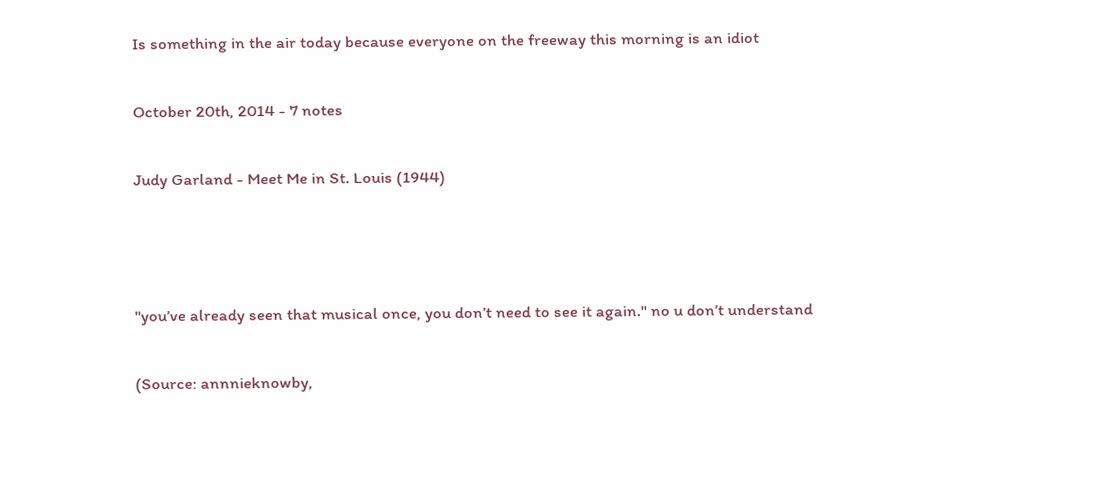Is something in the air today because everyone on the freeway this morning is an idiot

October 20th, 2014 - 7 notes

Judy Garland - Meet Me in St. Louis (1944)



"you’ve already seen that musical once, you don’t need to see it again." no u don’t understand

(Source: annnieknowby,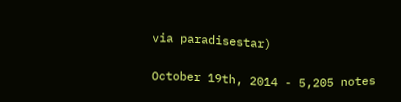via paradisestar)

October 19th, 2014 - 5,205 notes